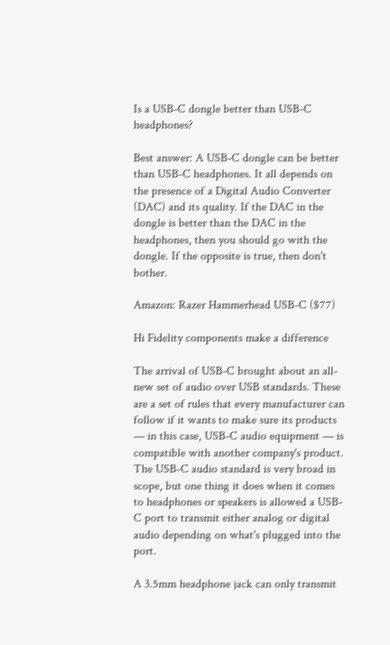Is a USB-C dongle better than USB-C headphones?

Best answer: A USB-C dongle can be better than USB-C headphones. It all depends on the presence of a Digital Audio Converter (DAC) and its quality. If the DAC in the dongle is better than the DAC in the headphones, then you should go with the dongle. If the opposite is true, then don't bother.

Amazon: Razer Hammerhead USB-C ($77)

Hi Fidelity components make a difference

The arrival of USB-C brought about an all-new set of audio over USB standards. These are a set of rules that every manufacturer can follow if it wants to make sure its products — in this case, USB-C audio equipment — is compatible with another company's product. The USB-C audio standard is very broad in scope, but one thing it does when it comes to headphones or speakers is allowed a USB-C port to transmit either analog or digital audio depending on what's plugged into the port.

A 3.5mm headphone jack can only transmit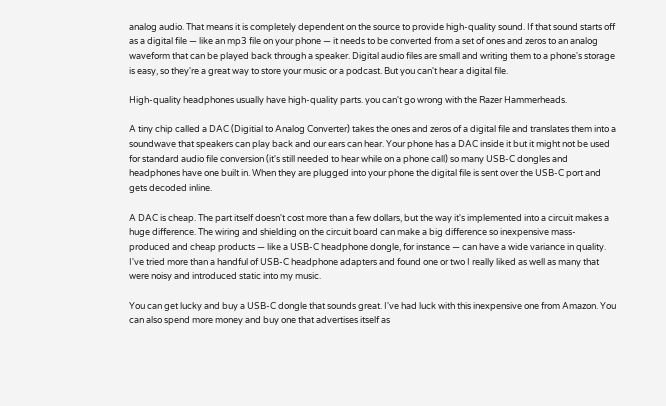analog audio. That means it is completely dependent on the source to provide high-quality sound. If that sound starts off as a digital file — like an mp3 file on your phone — it needs to be converted from a set of ones and zeros to an analog waveform that can be played back through a speaker. Digital audio files are small and writing them to a phone's storage is easy, so they're a great way to store your music or a podcast. But you can't hear a digital file.

High-quality headphones usually have high-quality parts. you can't go wrong with the Razer Hammerheads.

A tiny chip called a DAC (Digitial to Analog Converter) takes the ones and zeros of a digital file and translates them into a soundwave that speakers can play back and our ears can hear. Your phone has a DAC inside it but it might not be used for standard audio file conversion (it's still needed to hear while on a phone call) so many USB-C dongles and headphones have one built in. When they are plugged into your phone the digital file is sent over the USB-C port and gets decoded inline.

A DAC is cheap. The part itself doesn't cost more than a few dollars, but the way it's implemented into a circuit makes a huge difference. The wiring and shielding on the circuit board can make a big difference so inexpensive mass-produced and cheap products — like a USB-C headphone dongle, for instance — can have a wide variance in quality. I've tried more than a handful of USB-C headphone adapters and found one or two I really liked as well as many that were noisy and introduced static into my music.

You can get lucky and buy a USB-C dongle that sounds great. I've had luck with this inexpensive one from Amazon. You can also spend more money and buy one that advertises itself as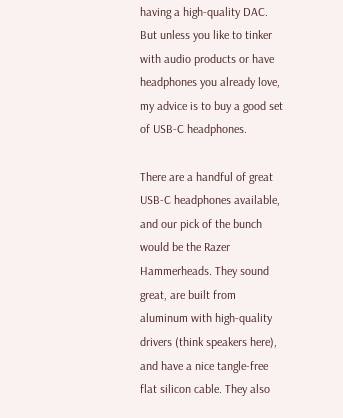having a high-quality DAC. But unless you like to tinker with audio products or have headphones you already love, my advice is to buy a good set of USB-C headphones.

There are a handful of great USB-C headphones available, and our pick of the bunch would be the Razer Hammerheads. They sound great, are built from aluminum with high-quality drivers (think speakers here), and have a nice tangle-free flat silicon cable. They also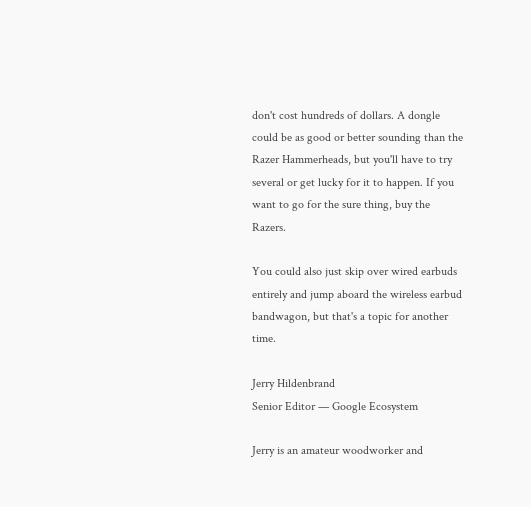don't cost hundreds of dollars. A dongle could be as good or better sounding than the Razer Hammerheads, but you'll have to try several or get lucky for it to happen. If you want to go for the sure thing, buy the Razers.

You could also just skip over wired earbuds entirely and jump aboard the wireless earbud bandwagon, but that's a topic for another time.

Jerry Hildenbrand
Senior Editor — Google Ecosystem

Jerry is an amateur woodworker and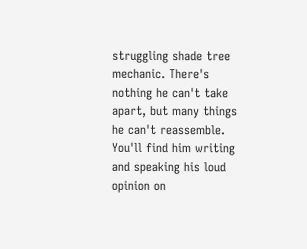struggling shade tree mechanic. There's nothing he can't take apart, but many things he can't reassemble. You'll find him writing and speaking his loud opinion on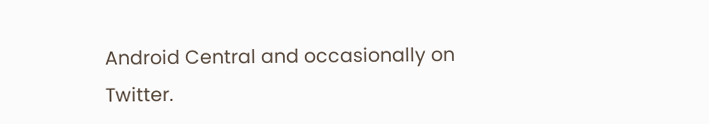Android Central and occasionally on Twitter.